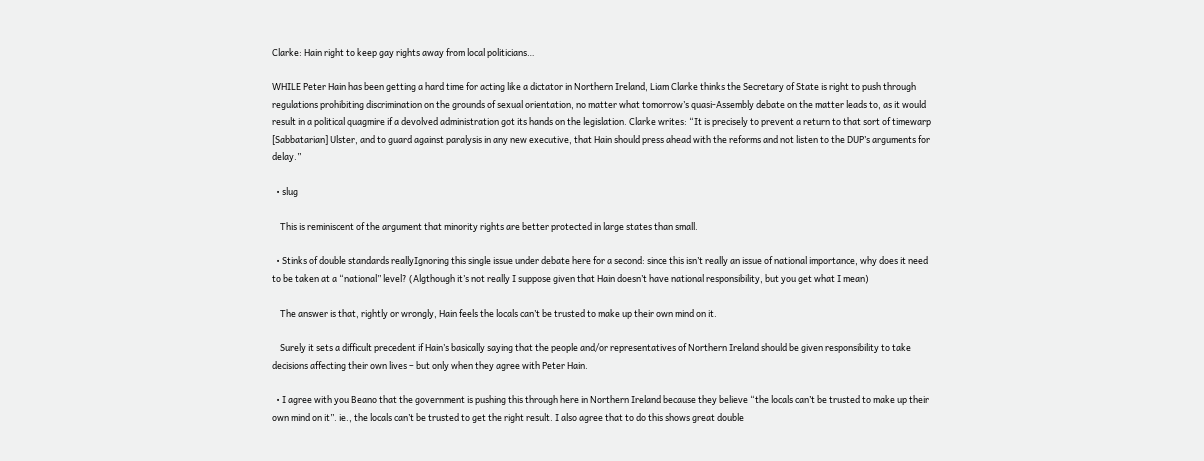Clarke: Hain right to keep gay rights away from local politicians…

WHILE Peter Hain has been getting a hard time for acting like a dictator in Northern Ireland, Liam Clarke thinks the Secretary of State is right to push through regulations prohibiting discrimination on the grounds of sexual orientation, no matter what tomorrow’s quasi-Assembly debate on the matter leads to, as it would result in a political quagmire if a devolved administration got its hands on the legislation. Clarke writes: “It is precisely to prevent a return to that sort of timewarp [Sabbatarian] Ulster, and to guard against paralysis in any new executive, that Hain should press ahead with the reforms and not listen to the DUP’s arguments for delay.”

  • slug

    This is reminiscent of the argument that minority rights are better protected in large states than small.

  • Stinks of double standards reallyIgnoring this single issue under debate here for a second: since this isn’t really an issue of national importance, why does it need to be taken at a “national” level? (Algthough it’s not really I suppose given that Hain doesn’t have national responsibility, but you get what I mean)

    The answer is that, rightly or wrongly, Hain feels the locals can’t be trusted to make up their own mind on it.

    Surely it sets a difficult precedent if Hain’s basically saying that the people and/or representatives of Northern Ireland should be given responsibility to take decisions affecting their own lives – but only when they agree with Peter Hain.

  • I agree with you Beano that the government is pushing this through here in Northern Ireland because they believe “the locals can’t be trusted to make up their own mind on it”. ie., the locals can’t be trusted to get the right result. I also agree that to do this shows great double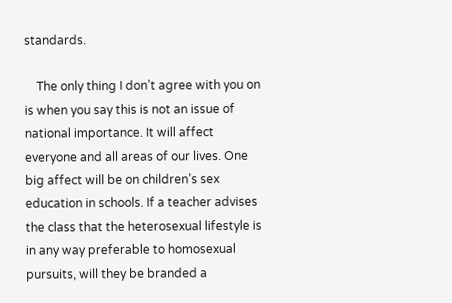standards.

    The only thing I don’t agree with you on is when you say this is not an issue of national importance. It will affect everyone and all areas of our lives. One big affect will be on children’s sex education in schools. If a teacher advises the class that the heterosexual lifestyle is in any way preferable to homosexual pursuits, will they be branded a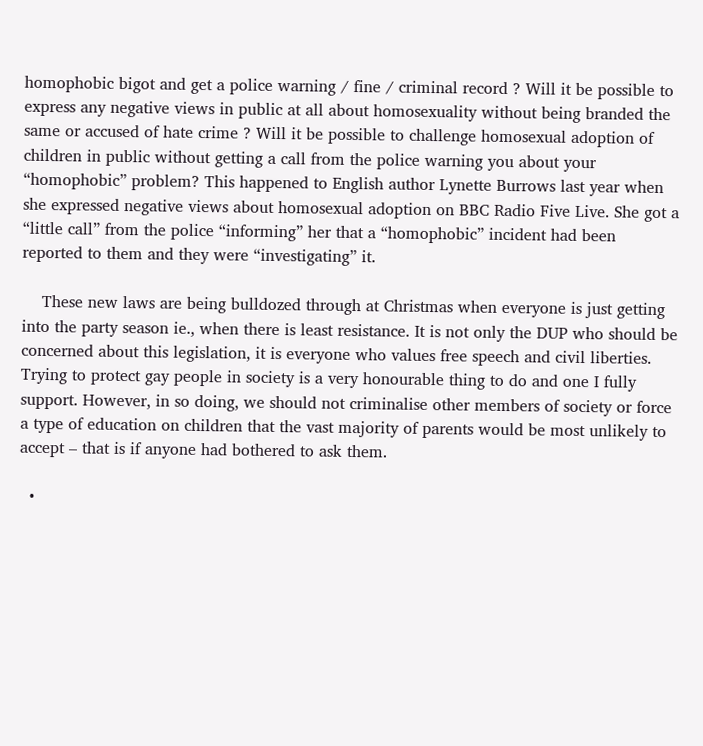homophobic bigot and get a police warning / fine / criminal record ? Will it be possible to express any negative views in public at all about homosexuality without being branded the same or accused of hate crime ? Will it be possible to challenge homosexual adoption of children in public without getting a call from the police warning you about your “homophobic” problem? This happened to English author Lynette Burrows last year when she expressed negative views about homosexual adoption on BBC Radio Five Live. She got a “little call” from the police “informing” her that a “homophobic” incident had been reported to them and they were “investigating” it.

    These new laws are being bulldozed through at Christmas when everyone is just getting into the party season ie., when there is least resistance. It is not only the DUP who should be concerned about this legislation, it is everyone who values free speech and civil liberties. Trying to protect gay people in society is a very honourable thing to do and one I fully support. However, in so doing, we should not criminalise other members of society or force a type of education on children that the vast majority of parents would be most unlikely to accept – that is if anyone had bothered to ask them.

  •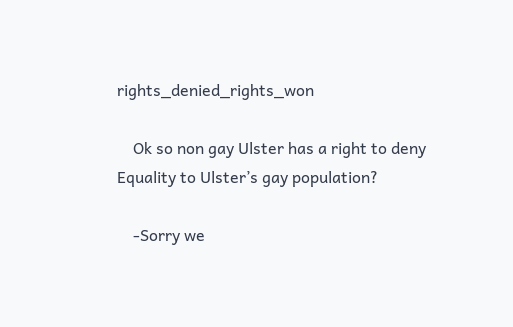rights_denied_rights_won

    Ok so non gay Ulster has a right to deny Equality to Ulster’s gay population?

    -Sorry we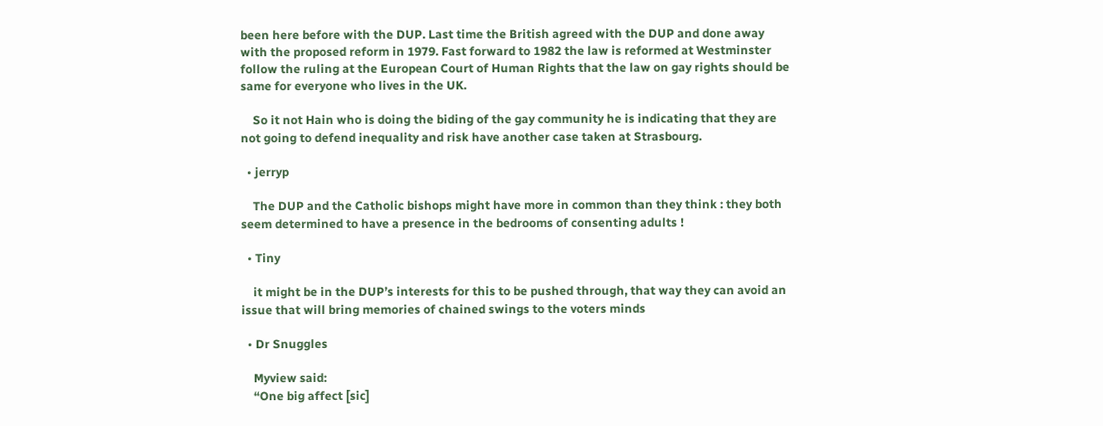been here before with the DUP. Last time the British agreed with the DUP and done away with the proposed reform in 1979. Fast forward to 1982 the law is reformed at Westminster follow the ruling at the European Court of Human Rights that the law on gay rights should be same for everyone who lives in the UK.

    So it not Hain who is doing the biding of the gay community he is indicating that they are not going to defend inequality and risk have another case taken at Strasbourg.

  • jerryp

    The DUP and the Catholic bishops might have more in common than they think : they both seem determined to have a presence in the bedrooms of consenting adults !

  • Tiny

    it might be in the DUP’s interests for this to be pushed through, that way they can avoid an issue that will bring memories of chained swings to the voters minds

  • Dr Snuggles

    Myview said:
    “One big affect [sic]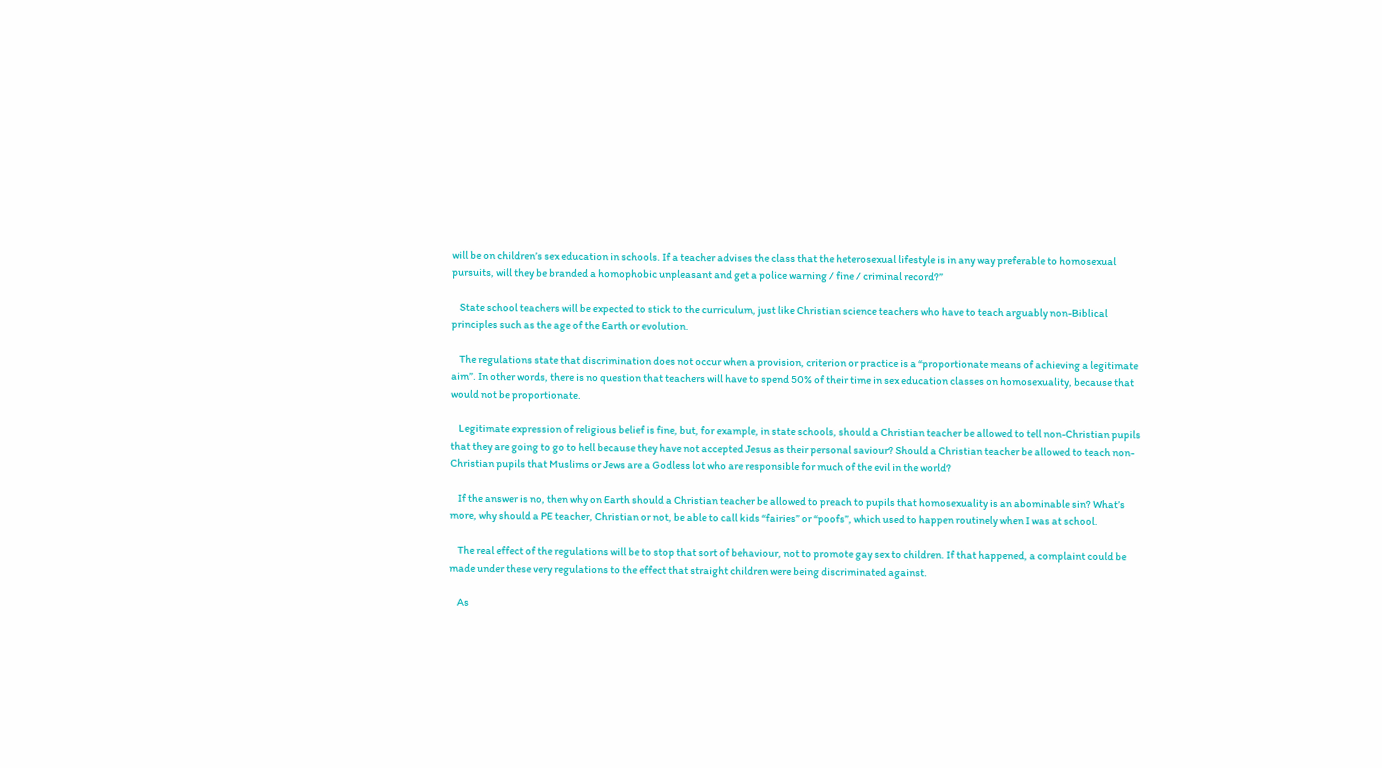will be on children’s sex education in schools. If a teacher advises the class that the heterosexual lifestyle is in any way preferable to homosexual pursuits, will they be branded a homophobic unpleasant and get a police warning / fine / criminal record?”

    State school teachers will be expected to stick to the curriculum, just like Christian science teachers who have to teach arguably non-Biblical principles such as the age of the Earth or evolution.

    The regulations state that discrimination does not occur when a provision, criterion or practice is a “proportionate means of achieving a legitimate aim”. In other words, there is no question that teachers will have to spend 50% of their time in sex education classes on homosexuality, because that would not be proportionate.

    Legitimate expression of religious belief is fine, but, for example, in state schools, should a Christian teacher be allowed to tell non-Christian pupils that they are going to go to hell because they have not accepted Jesus as their personal saviour? Should a Christian teacher be allowed to teach non-Christian pupils that Muslims or Jews are a Godless lot who are responsible for much of the evil in the world?

    If the answer is no, then why on Earth should a Christian teacher be allowed to preach to pupils that homosexuality is an abominable sin? What’s more, why should a PE teacher, Christian or not, be able to call kids “fairies” or “poofs”, which used to happen routinely when I was at school.

    The real effect of the regulations will be to stop that sort of behaviour, not to promote gay sex to children. If that happened, a complaint could be made under these very regulations to the effect that straight children were being discriminated against.

    As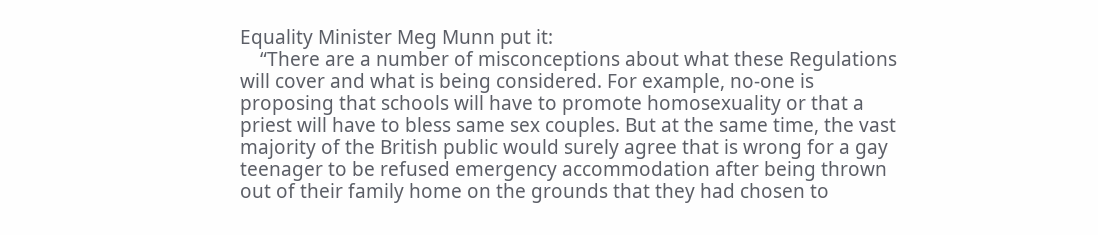Equality Minister Meg Munn put it:
    “There are a number of misconceptions about what these Regulations will cover and what is being considered. For example, no-one is proposing that schools will have to promote homosexuality or that a priest will have to bless same sex couples. But at the same time, the vast majority of the British public would surely agree that is wrong for a gay teenager to be refused emergency accommodation after being thrown out of their family home on the grounds that they had chosen to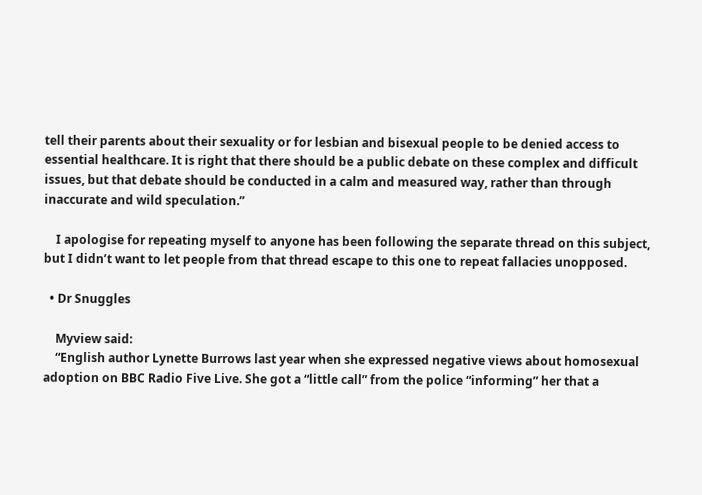tell their parents about their sexuality or for lesbian and bisexual people to be denied access to essential healthcare. It is right that there should be a public debate on these complex and difficult issues, but that debate should be conducted in a calm and measured way, rather than through inaccurate and wild speculation.”

    I apologise for repeating myself to anyone has been following the separate thread on this subject, but I didn’t want to let people from that thread escape to this one to repeat fallacies unopposed.

  • Dr Snuggles

    Myview said:
    “English author Lynette Burrows last year when she expressed negative views about homosexual adoption on BBC Radio Five Live. She got a “little call” from the police “informing” her that a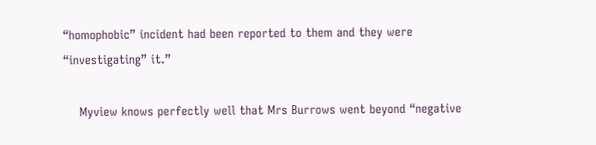“homophobic” incident had been reported to them and they were “investigating” it.”

    Myview knows perfectly well that Mrs Burrows went beyond “negative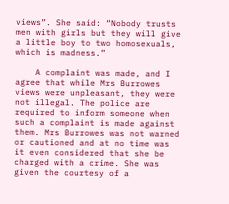views”. She said: “Nobody trusts men with girls but they will give a little boy to two homosexuals, which is madness.”

    A complaint was made, and I agree that while Mrs Burrowes views were unpleasant, they were not illegal. The police are required to inform someone when such a complaint is made against them. Mrs Burrowes was not warned or cautioned and at no time was it even considered that she be charged with a crime. She was given the courtesy of a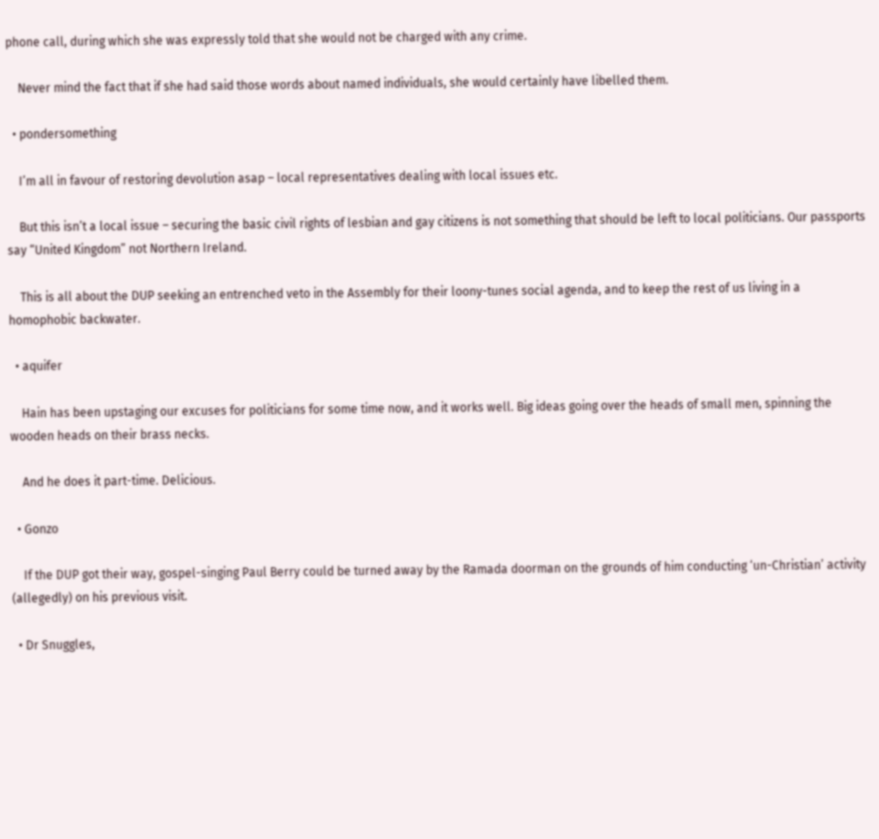phone call, during which she was expressly told that she would not be charged with any crime.

    Never mind the fact that if she had said those words about named individuals, she would certainly have libelled them.

  • pondersomething

    I’m all in favour of restoring devolution asap – local representatives dealing with local issues etc.

    But this isn’t a local issue – securing the basic civil rights of lesbian and gay citizens is not something that should be left to local politicians. Our passports say “United Kingdom” not Northern Ireland.

    This is all about the DUP seeking an entrenched veto in the Assembly for their loony-tunes social agenda, and to keep the rest of us living in a homophobic backwater.

  • aquifer

    Hain has been upstaging our excuses for politicians for some time now, and it works well. Big ideas going over the heads of small men, spinning the wooden heads on their brass necks.

    And he does it part-time. Delicious.

  • Gonzo

    If the DUP got their way, gospel-singing Paul Berry could be turned away by the Ramada doorman on the grounds of him conducting ‘un-Christian’ activity (allegedly) on his previous visit.

  • Dr Snuggles,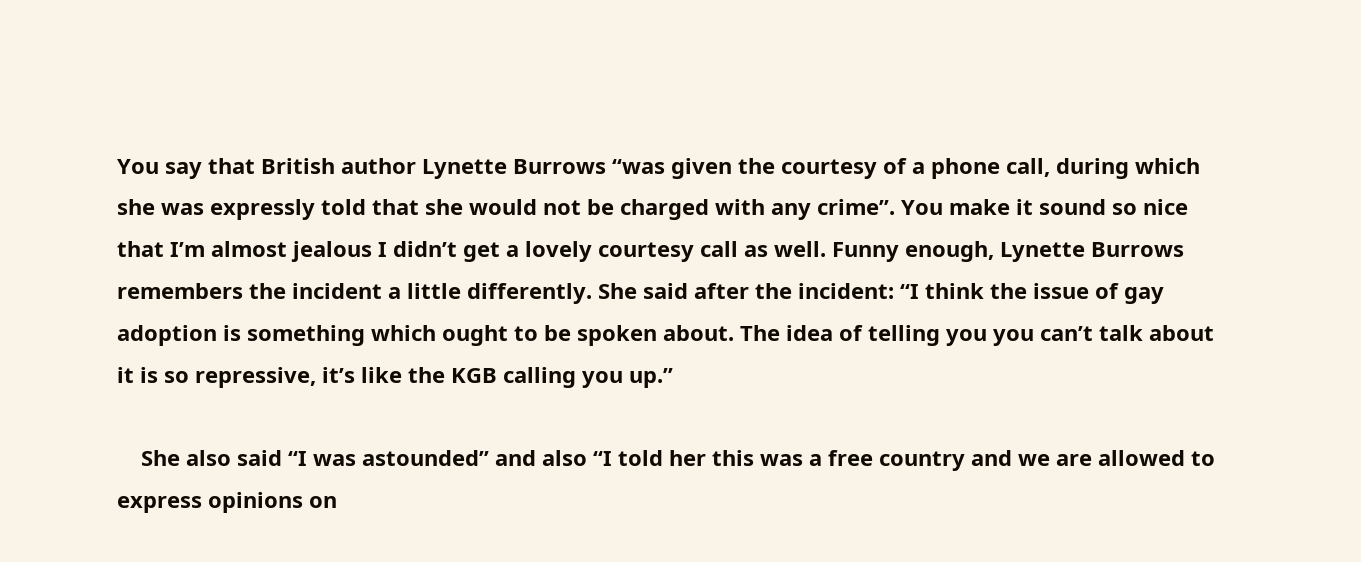You say that British author Lynette Burrows “was given the courtesy of a phone call, during which she was expressly told that she would not be charged with any crime”. You make it sound so nice that I’m almost jealous I didn’t get a lovely courtesy call as well. Funny enough, Lynette Burrows remembers the incident a little differently. She said after the incident: “I think the issue of gay adoption is something which ought to be spoken about. The idea of telling you you can’t talk about it is so repressive, it’s like the KGB calling you up.”

    She also said “I was astounded” and also “I told her this was a free country and we are allowed to express opinions on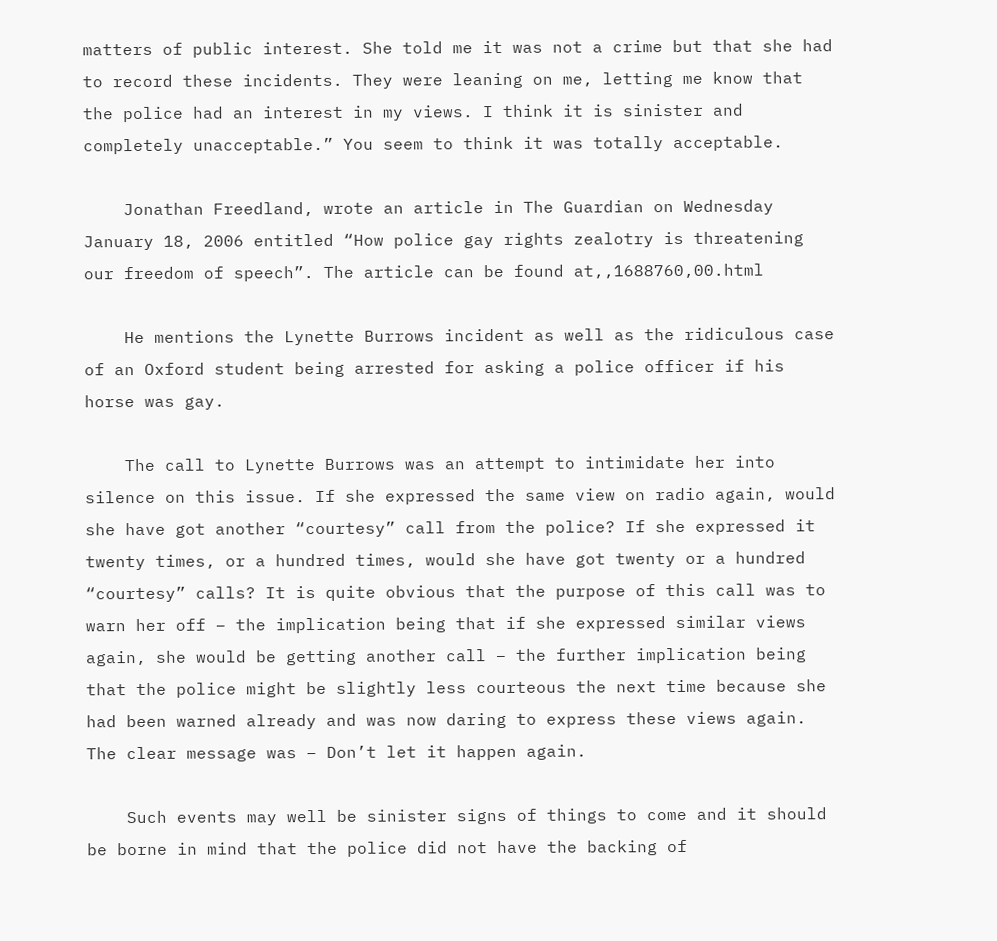matters of public interest. She told me it was not a crime but that she had to record these incidents. They were leaning on me, letting me know that the police had an interest in my views. I think it is sinister and completely unacceptable.” You seem to think it was totally acceptable.

    Jonathan Freedland, wrote an article in The Guardian on Wednesday January 18, 2006 entitled “How police gay rights zealotry is threatening our freedom of speech”. The article can be found at,,1688760,00.html

    He mentions the Lynette Burrows incident as well as the ridiculous case of an Oxford student being arrested for asking a police officer if his horse was gay.

    The call to Lynette Burrows was an attempt to intimidate her into silence on this issue. If she expressed the same view on radio again, would she have got another “courtesy” call from the police? If she expressed it twenty times, or a hundred times, would she have got twenty or a hundred “courtesy” calls? It is quite obvious that the purpose of this call was to warn her off – the implication being that if she expressed similar views again, she would be getting another call – the further implication being that the police might be slightly less courteous the next time because she had been warned already and was now daring to express these views again. The clear message was – Don’t let it happen again.

    Such events may well be sinister signs of things to come and it should be borne in mind that the police did not have the backing of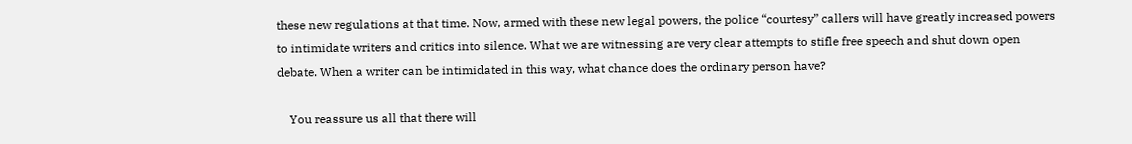these new regulations at that time. Now, armed with these new legal powers, the police “courtesy” callers will have greatly increased powers to intimidate writers and critics into silence. What we are witnessing are very clear attempts to stifle free speech and shut down open debate. When a writer can be intimidated in this way, what chance does the ordinary person have?

    You reassure us all that there will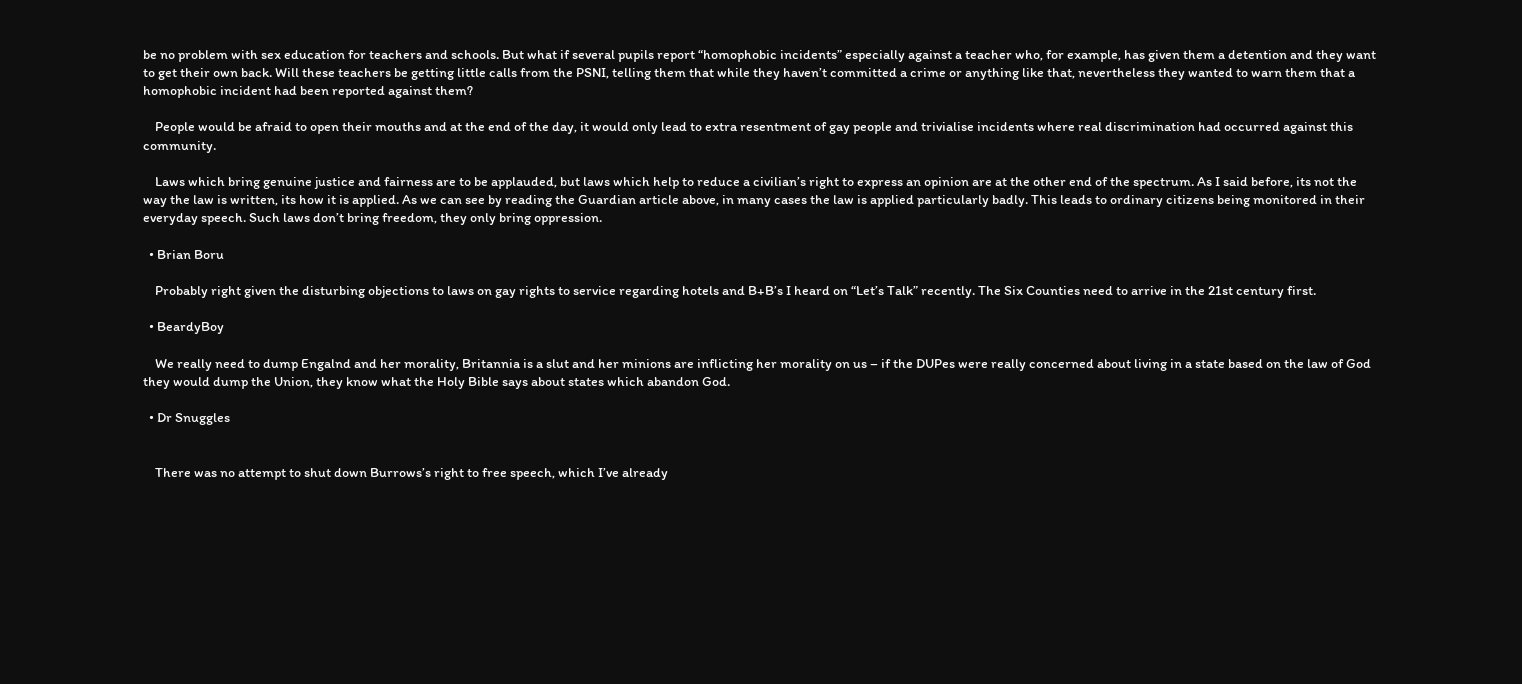be no problem with sex education for teachers and schools. But what if several pupils report “homophobic incidents” especially against a teacher who, for example, has given them a detention and they want to get their own back. Will these teachers be getting little calls from the PSNI, telling them that while they haven’t committed a crime or anything like that, nevertheless they wanted to warn them that a homophobic incident had been reported against them?

    People would be afraid to open their mouths and at the end of the day, it would only lead to extra resentment of gay people and trivialise incidents where real discrimination had occurred against this community.

    Laws which bring genuine justice and fairness are to be applauded, but laws which help to reduce a civilian’s right to express an opinion are at the other end of the spectrum. As I said before, its not the way the law is written, its how it is applied. As we can see by reading the Guardian article above, in many cases the law is applied particularly badly. This leads to ordinary citizens being monitored in their everyday speech. Such laws don’t bring freedom, they only bring oppression.

  • Brian Boru

    Probably right given the disturbing objections to laws on gay rights to service regarding hotels and B+B’s I heard on “Let’s Talk” recently. The Six Counties need to arrive in the 21st century first.

  • BeardyBoy

    We really need to dump Engalnd and her morality, Britannia is a slut and her minions are inflicting her morality on us – if the DUPes were really concerned about living in a state based on the law of God they would dump the Union, they know what the Holy Bible says about states which abandon God.

  • Dr Snuggles


    There was no attempt to shut down Burrows’s right to free speech, which I’ve already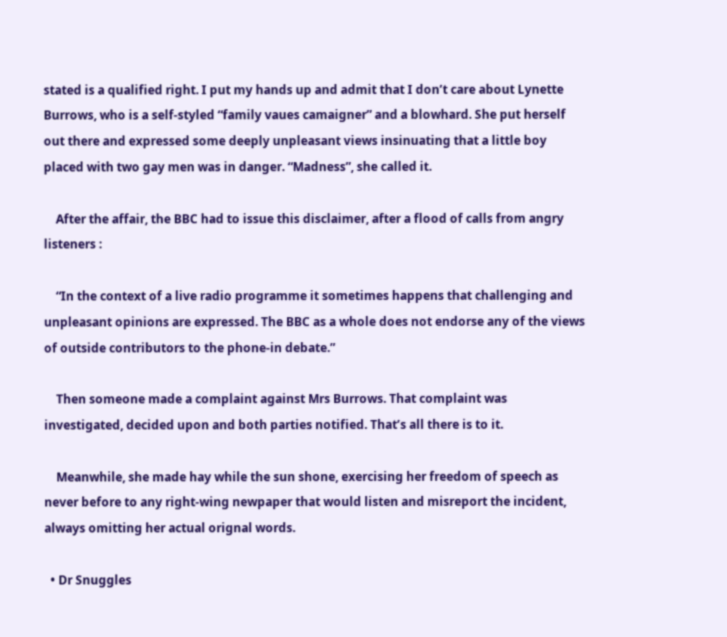stated is a qualified right. I put my hands up and admit that I don’t care about Lynette Burrows, who is a self-styled “family vaues camaigner” and a blowhard. She put herself out there and expressed some deeply unpleasant views insinuating that a little boy placed with two gay men was in danger. “Madness”, she called it.

    After the affair, the BBC had to issue this disclaimer, after a flood of calls from angry listeners :

    “In the context of a live radio programme it sometimes happens that challenging and unpleasant opinions are expressed. The BBC as a whole does not endorse any of the views of outside contributors to the phone-in debate.”

    Then someone made a complaint against Mrs Burrows. That complaint was investigated, decided upon and both parties notified. That’s all there is to it.

    Meanwhile, she made hay while the sun shone, exercising her freedom of speech as never before to any right-wing newpaper that would listen and misreport the incident, always omitting her actual orignal words.

  • Dr Snuggles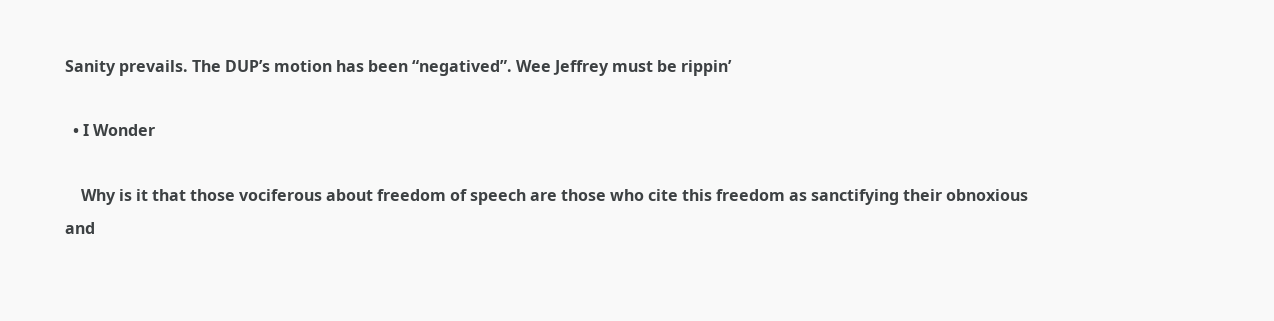Sanity prevails. The DUP’s motion has been “negatived”. Wee Jeffrey must be rippin’

  • I Wonder

    Why is it that those vociferous about freedom of speech are those who cite this freedom as sanctifying their obnoxious and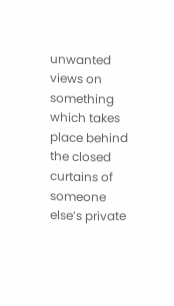unwanted views on something which takes place behind the closed curtains of someone else’s private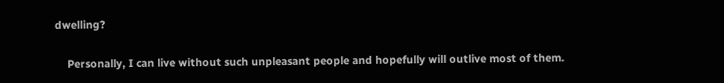dwelling?

    Personally, I can live without such unpleasant people and hopefully will outlive most of them.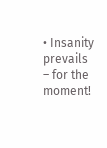• Insanity prevails – for the moment!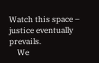Watch this space – justice eventually prevails.
    We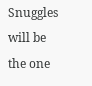Snuggles will be the one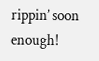rippin’ soon enough!